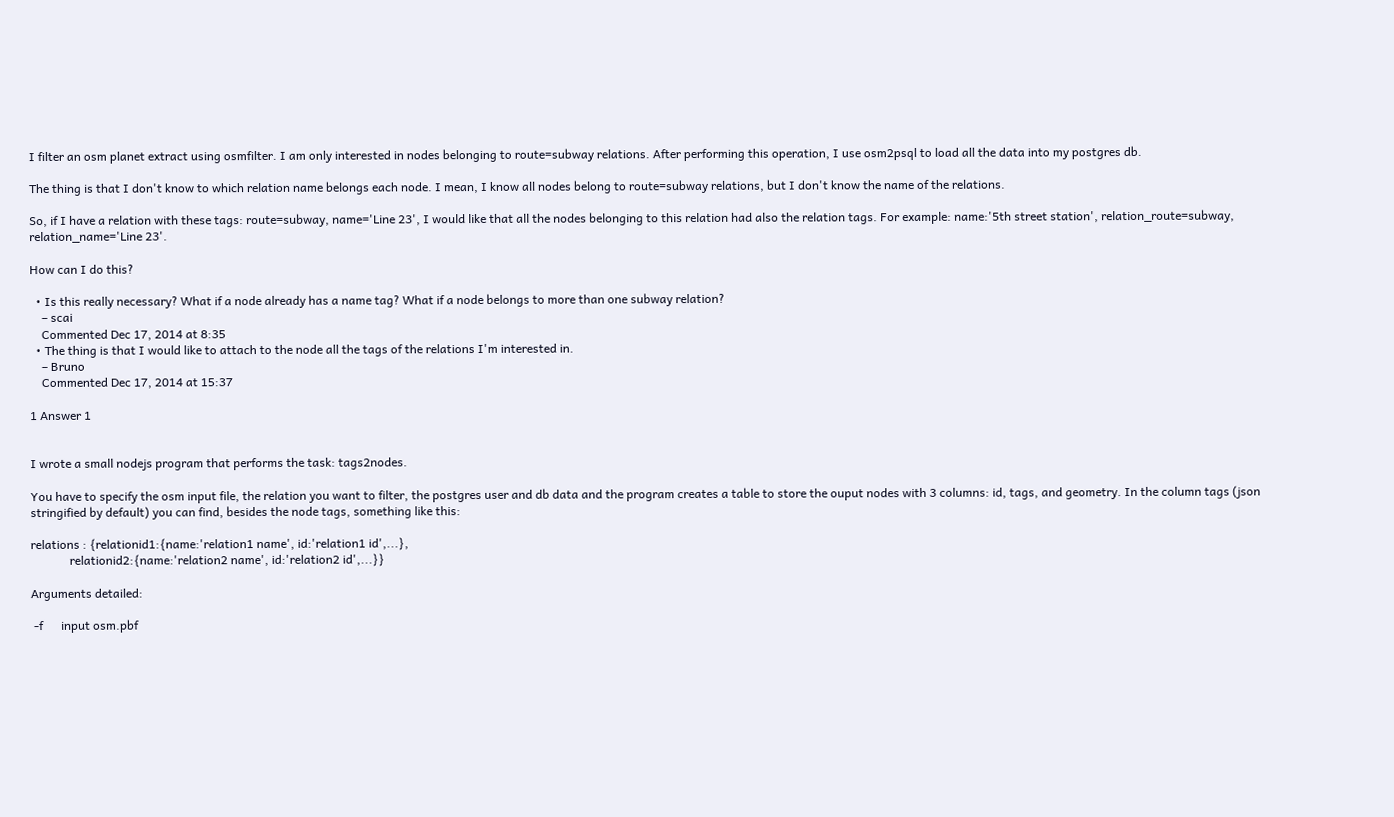I filter an osm planet extract using osmfilter. I am only interested in nodes belonging to route=subway relations. After performing this operation, I use osm2psql to load all the data into my postgres db.

The thing is that I don't know to which relation name belongs each node. I mean, I know all nodes belong to route=subway relations, but I don't know the name of the relations.

So, if I have a relation with these tags: route=subway, name='Line 23', I would like that all the nodes belonging to this relation had also the relation tags. For example: name:'5th street station', relation_route=subway, relation_name='Line 23'.

How can I do this?

  • Is this really necessary? What if a node already has a name tag? What if a node belongs to more than one subway relation?
    – scai
    Commented Dec 17, 2014 at 8:35
  • The thing is that I would like to attach to the node all the tags of the relations I'm interested in.
    – Bruno
    Commented Dec 17, 2014 at 15:37

1 Answer 1


I wrote a small nodejs program that performs the task: tags2nodes.

You have to specify the osm input file, the relation you want to filter, the postgres user and db data and the program creates a table to store the ouput nodes with 3 columns: id, tags, and geometry. In the column tags (json stringified by default) you can find, besides the node tags, something like this:

relations : {relationid1:{name:'relation1 name', id:'relation1 id',...},
             relationid2:{name:'relation2 name', id:'relation2 id',...}}

Arguments detailed:

 -f      input osm.pbf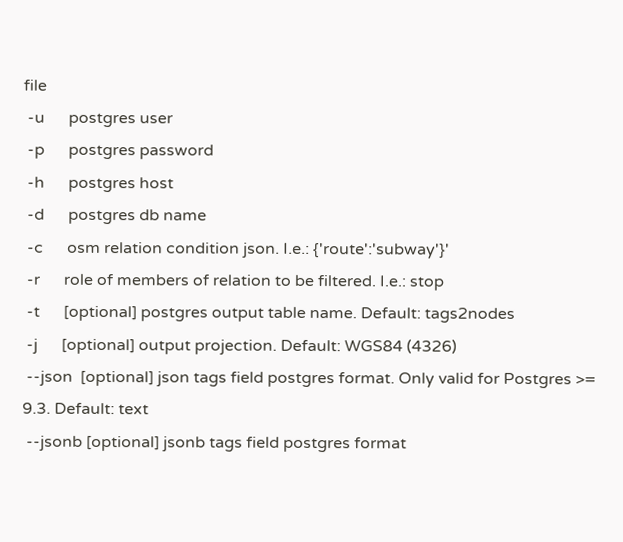file
 -u      postgres user
 -p      postgres password
 -h      postgres host
 -d      postgres db name
 -c      osm relation condition json. I.e.: {'route':'subway'}'
 -r      role of members of relation to be filtered. I.e.: stop
 -t      [optional] postgres output table name. Default: tags2nodes
 -j      [optional] output projection. Default: WGS84 (4326)
 --json  [optional] json tags field postgres format. Only valid for Postgres >= 9.3. Default: text
 --jsonb [optional] jsonb tags field postgres format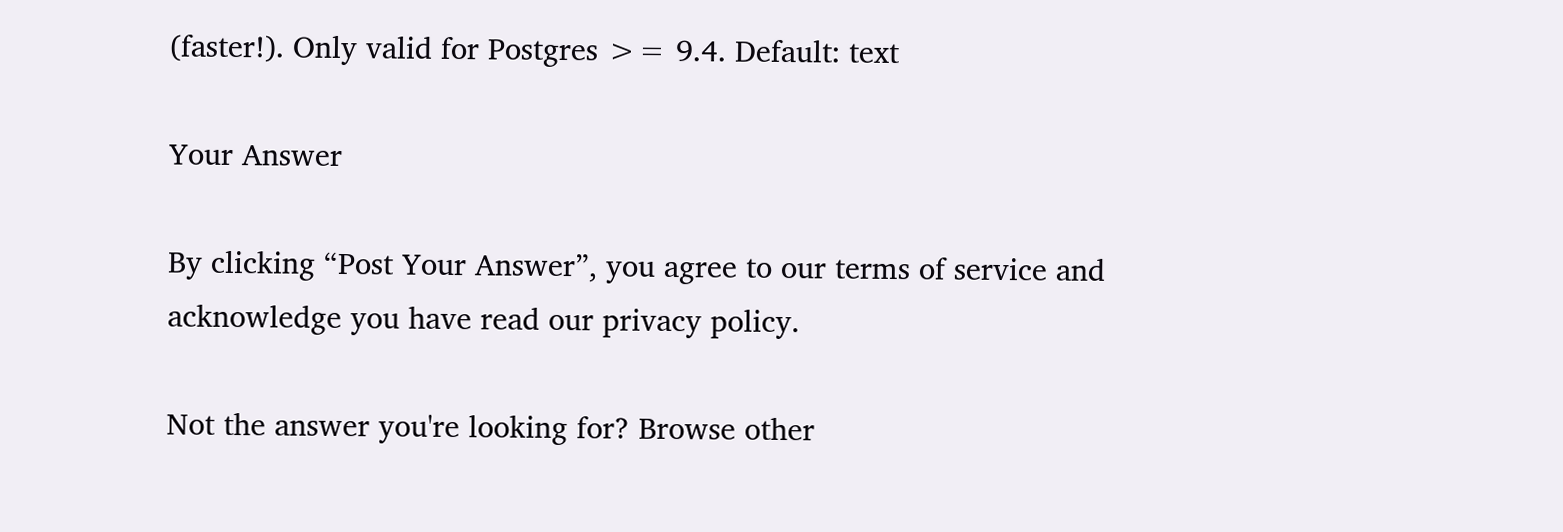(faster!). Only valid for Postgres >= 9.4. Default: text

Your Answer

By clicking “Post Your Answer”, you agree to our terms of service and acknowledge you have read our privacy policy.

Not the answer you're looking for? Browse other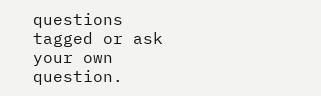questions tagged or ask your own question.